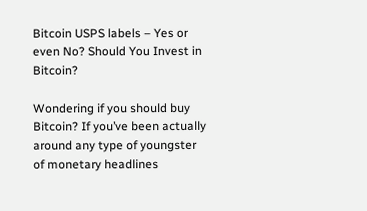Bitcoin USPS labels – Yes or even No? Should You Invest in Bitcoin?

Wondering if you should buy Bitcoin? If you’ve been actually around any type of youngster of monetary headlines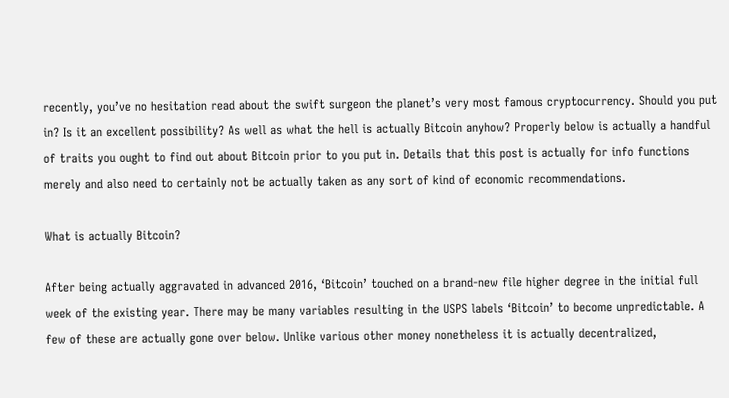recently, you’ve no hesitation read about the swift surgeon the planet’s very most famous cryptocurrency. Should you put in? Is it an excellent possibility? As well as what the hell is actually Bitcoin anyhow? Properly below is actually a handful of traits you ought to find out about Bitcoin prior to you put in. Details that this post is actually for info functions merely and also need to certainly not be actually taken as any sort of kind of economic recommendations.

What is actually Bitcoin?

After being actually aggravated in advanced 2016, ‘Bitcoin’ touched on a brand-new file higher degree in the initial full week of the existing year. There may be many variables resulting in the USPS labels ‘Bitcoin’ to become unpredictable. A few of these are actually gone over below. Unlike various other money nonetheless it is actually decentralized,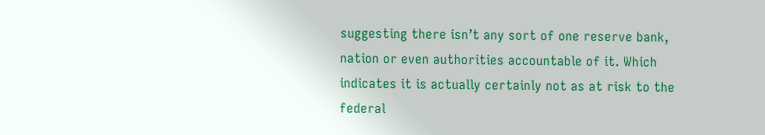suggesting there isn’t any sort of one reserve bank, nation or even authorities accountable of it. Which indicates it is actually certainly not as at risk to the federal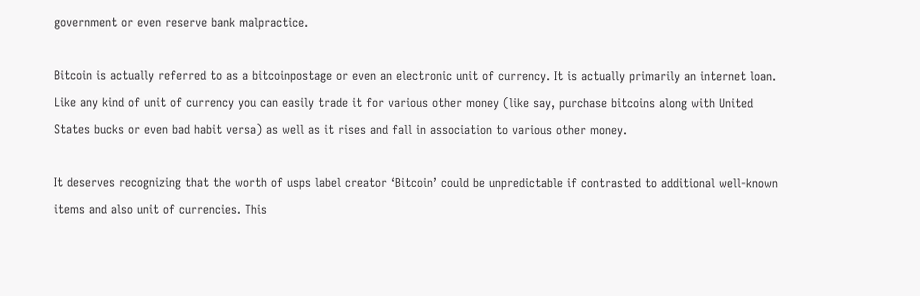government or even reserve bank malpractice.

Bitcoin is actually referred to as a bitcoinpostage or even an electronic unit of currency. It is actually primarily an internet loan. Like any kind of unit of currency you can easily trade it for various other money (like say, purchase bitcoins along with United States bucks or even bad habit versa) as well as it rises and fall in association to various other money.

It deserves recognizing that the worth of usps label creator ‘Bitcoin’ could be unpredictable if contrasted to additional well-known items and also unit of currencies. This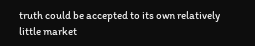truth could be accepted to its own relatively little market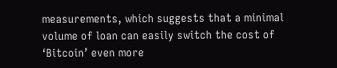measurements, which suggests that a minimal volume of loan can easily switch the cost of ‘Bitcoin’ even more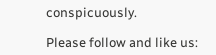conspicuously.

Please follow and like us: